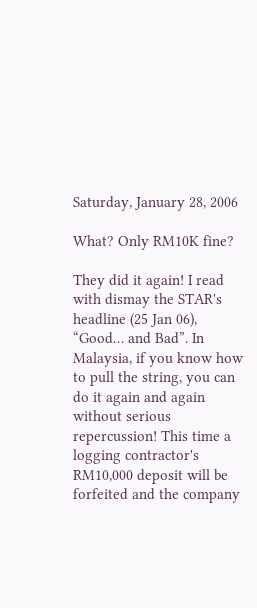Saturday, January 28, 2006

What? Only RM10K fine?

They did it again! I read with dismay the STAR's headline (25 Jan 06), “Good… and Bad”. In Malaysia, if you know how to pull the string, you can do it again and again without serious repercussion! This time a logging contractor's RM10,000 deposit will be forfeited and the company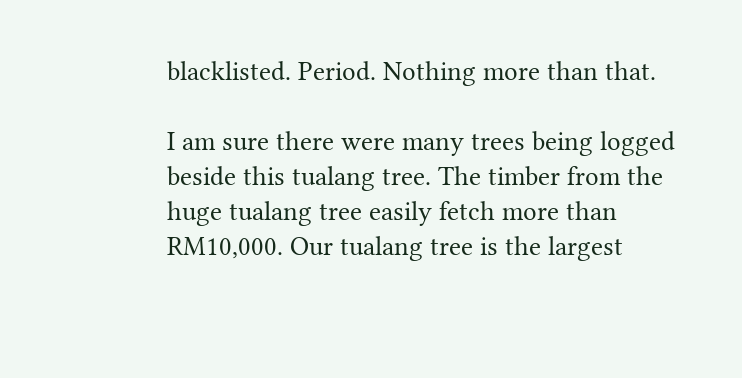blacklisted. Period. Nothing more than that.

I am sure there were many trees being logged beside this tualang tree. The timber from the huge tualang tree easily fetch more than RM10,000. Our tualang tree is the largest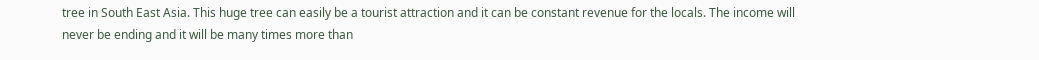tree in South East Asia. This huge tree can easily be a tourist attraction and it can be constant revenue for the locals. The income will never be ending and it will be many times more than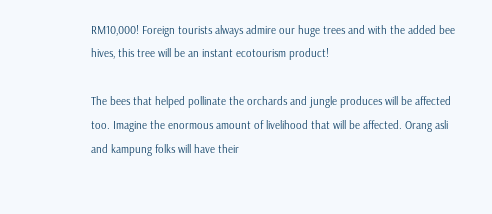RM10,000! Foreign tourists always admire our huge trees and with the added bee hives, this tree will be an instant ecotourism product!

The bees that helped pollinate the orchards and jungle produces will be affected too. Imagine the enormous amount of livelihood that will be affected. Orang asli and kampung folks will have their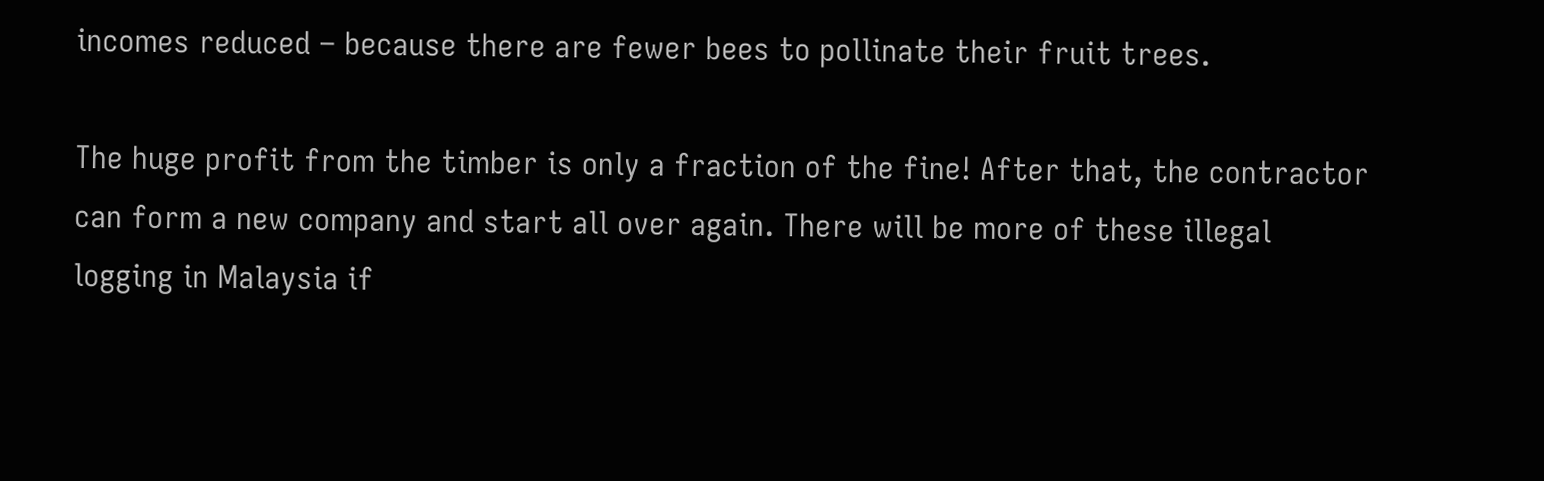incomes reduced – because there are fewer bees to pollinate their fruit trees.

The huge profit from the timber is only a fraction of the fine! After that, the contractor can form a new company and start all over again. There will be more of these illegal logging in Malaysia if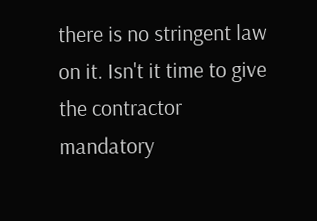there is no stringent law on it. Isn't it time to give the contractor mandatory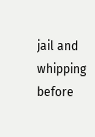jail and whipping before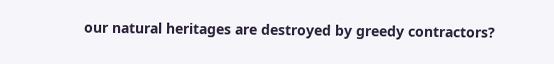our natural heritages are destroyed by greedy contractors?